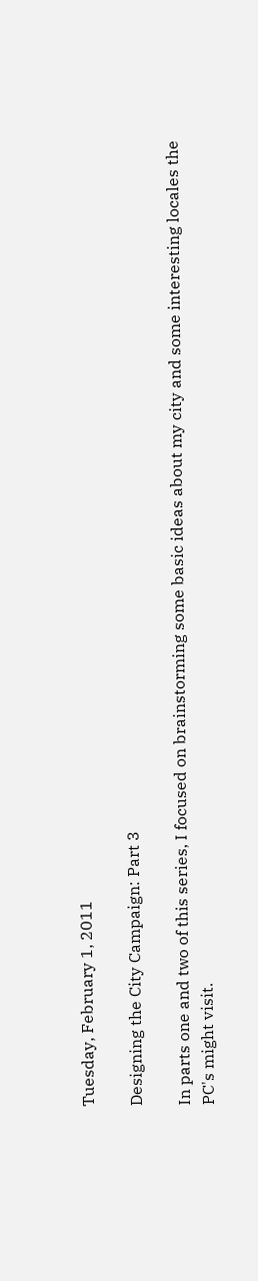Tuesday, February 1, 2011

Designing the City Campaign: Part 3

In parts one and two of this series, I focused on brainstorming some basic ideas about my city and some interesting locales the PC's might visit.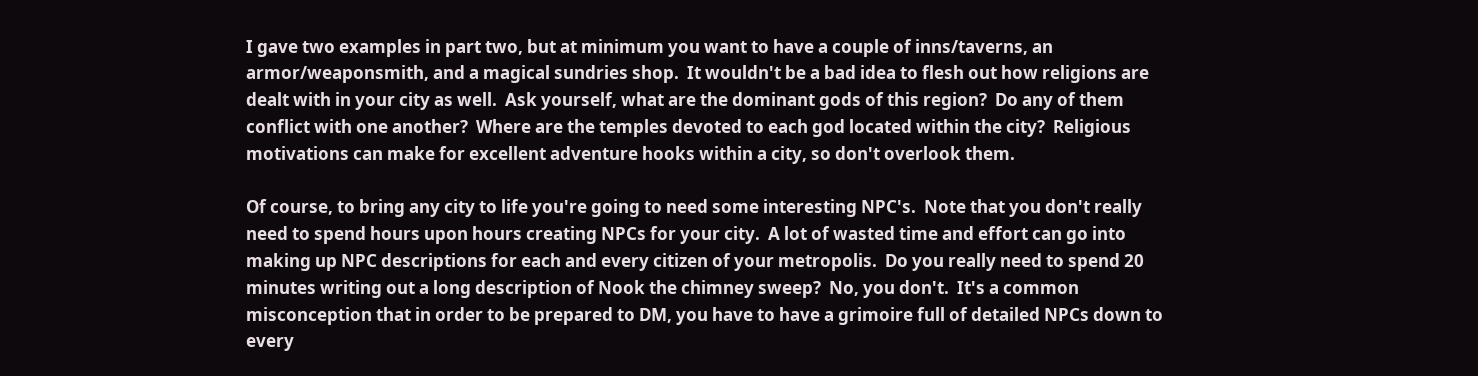I gave two examples in part two, but at minimum you want to have a couple of inns/taverns, an armor/weaponsmith, and a magical sundries shop.  It wouldn't be a bad idea to flesh out how religions are dealt with in your city as well.  Ask yourself, what are the dominant gods of this region?  Do any of them conflict with one another?  Where are the temples devoted to each god located within the city?  Religious motivations can make for excellent adventure hooks within a city, so don't overlook them.

Of course, to bring any city to life you're going to need some interesting NPC's.  Note that you don't really need to spend hours upon hours creating NPCs for your city.  A lot of wasted time and effort can go into making up NPC descriptions for each and every citizen of your metropolis.  Do you really need to spend 20 minutes writing out a long description of Nook the chimney sweep?  No, you don't.  It's a common misconception that in order to be prepared to DM, you have to have a grimoire full of detailed NPCs down to every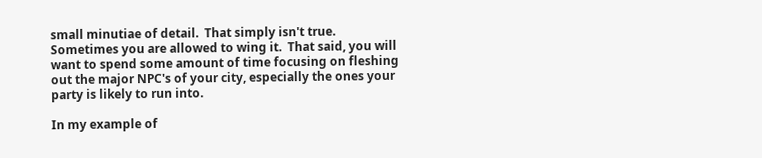small minutiae of detail.  That simply isn't true.  Sometimes you are allowed to wing it.  That said, you will want to spend some amount of time focusing on fleshing out the major NPC's of your city, especially the ones your party is likely to run into.

In my example of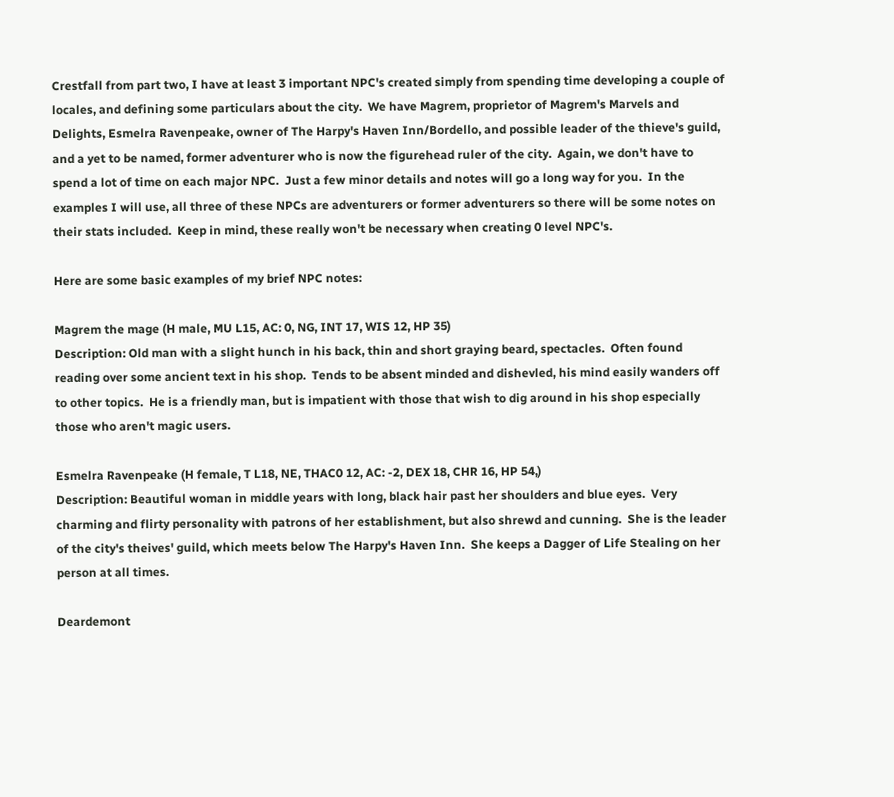Crestfall from part two, I have at least 3 important NPC's created simply from spending time developing a couple of locales, and defining some particulars about the city.  We have Magrem, proprietor of Magrem's Marvels and Delights, Esmelra Ravenpeake, owner of The Harpy's Haven Inn/Bordello, and possible leader of the thieve's guild, and a yet to be named, former adventurer who is now the figurehead ruler of the city.  Again, we don't have to spend a lot of time on each major NPC.  Just a few minor details and notes will go a long way for you.  In the examples I will use, all three of these NPCs are adventurers or former adventurers so there will be some notes on their stats included.  Keep in mind, these really won't be necessary when creating 0 level NPC's.

Here are some basic examples of my brief NPC notes:

Magrem the mage (H male, MU L15, AC: 0, NG, INT 17, WIS 12, HP 35)
Description: Old man with a slight hunch in his back, thin and short graying beard, spectacles.  Often found reading over some ancient text in his shop.  Tends to be absent minded and dishevled, his mind easily wanders off to other topics.  He is a friendly man, but is impatient with those that wish to dig around in his shop especially those who aren't magic users.

Esmelra Ravenpeake (H female, T L18, NE, THAC0 12, AC: -2, DEX 18, CHR 16, HP 54,)
Description: Beautiful woman in middle years with long, black hair past her shoulders and blue eyes.  Very charming and flirty personality with patrons of her establishment, but also shrewd and cunning.  She is the leader of the city's theives' guild, which meets below The Harpy's Haven Inn.  She keeps a Dagger of Life Stealing on her person at all times.

Deardemont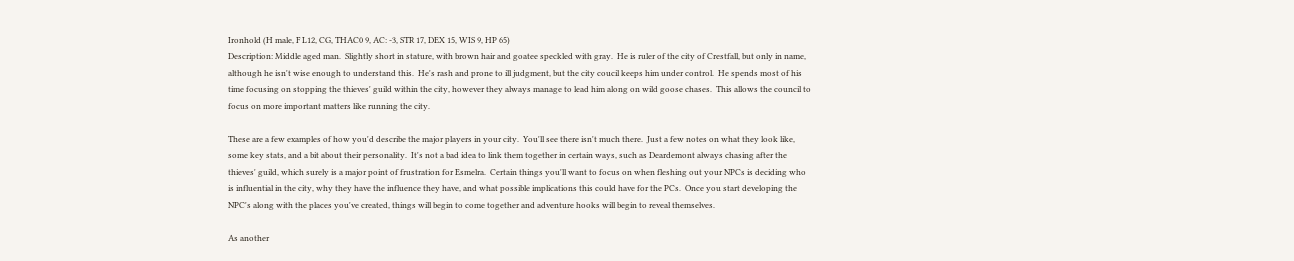Ironhold (H male, F L12, CG, THAC0 9, AC: -3, STR 17, DEX 15, WIS 9, HP 65)
Description: Middle aged man.  Slightly short in stature, with brown hair and goatee speckled with gray.  He is ruler of the city of Crestfall, but only in name, although he isn't wise enough to understand this.  He's rash and prone to ill judgment, but the city coucil keeps him under control.  He spends most of his time focusing on stopping the thieves' guild within the city, however they always manage to lead him along on wild goose chases.  This allows the council to focus on more important matters like running the city.

These are a few examples of how you'd describe the major players in your city.  You'll see there isn't much there.  Just a few notes on what they look like, some key stats, and a bit about their personality.  It's not a bad idea to link them together in certain ways, such as Deardemont always chasing after the thieves' guild, which surely is a major point of frustration for Esmelra.  Certain things you'll want to focus on when fleshing out your NPCs is deciding who is influential in the city, why they have the influence they have, and what possible implications this could have for the PCs.  Once you start developing the NPC's along with the places you've created, things will begin to come together and adventure hooks will begin to reveal themselves.

As another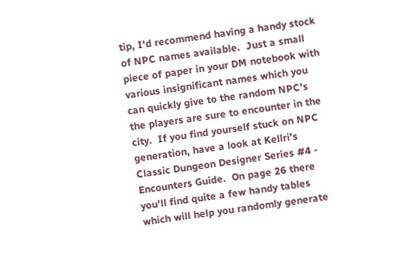tip, I'd recommend having a handy stock of NPC names available.  Just a small piece of paper in your DM notebook with various insignificant names which you can quickly give to the random NPC's the players are sure to encounter in the city.  If you find yourself stuck on NPC generation, have a look at Kellri's Classic Dungeon Designer Series #4 - Encounters Guide.  On page 26 there you'll find quite a few handy tables which will help you randomly generate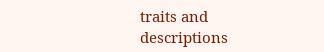traits and descriptions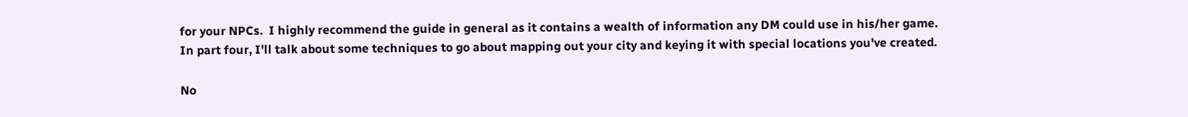for your NPCs.  I highly recommend the guide in general as it contains a wealth of information any DM could use in his/her game.
In part four, I'll talk about some techniques to go about mapping out your city and keying it with special locations you've created.

No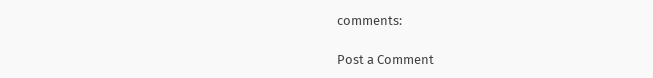comments:

Post a Comment